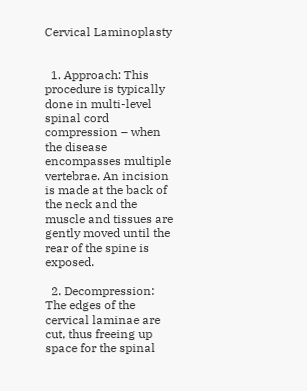Cervical Laminoplasty


  1. Approach: This procedure is typically done in multi-level spinal cord compression – when the disease encompasses multiple vertebrae. An incision is made at the back of the neck and the muscle and tissues are gently moved until the rear of the spine is exposed.

  2. Decompression: The edges of the cervical laminae are cut, thus freeing up space for the spinal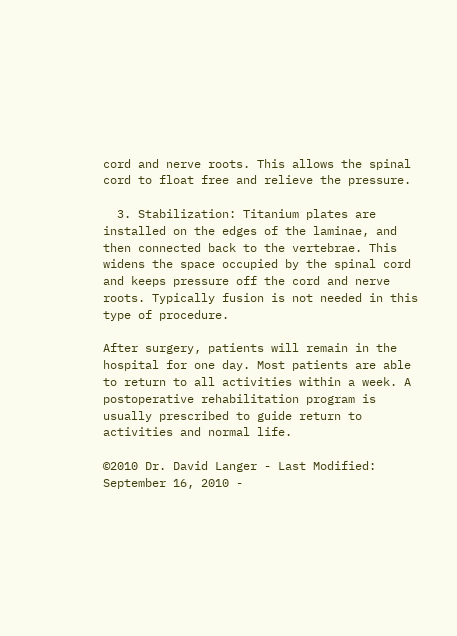cord and nerve roots. This allows the spinal cord to float free and relieve the pressure.

  3. Stabilization: Titanium plates are installed on the edges of the laminae, and then connected back to the vertebrae. This widens the space occupied by the spinal cord and keeps pressure off the cord and nerve roots. Typically fusion is not needed in this type of procedure.

After surgery, patients will remain in the hospital for one day. Most patients are able to return to all activities within a week. A postoperative rehabilitation program is usually prescribed to guide return to activities and normal life.

©2010 Dr. David Langer - Last Modified: September 16, 2010 -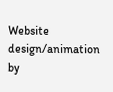Website design/animation by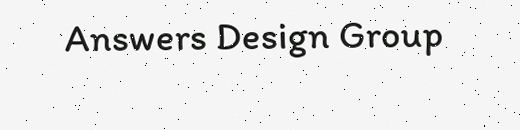Answers Design Group